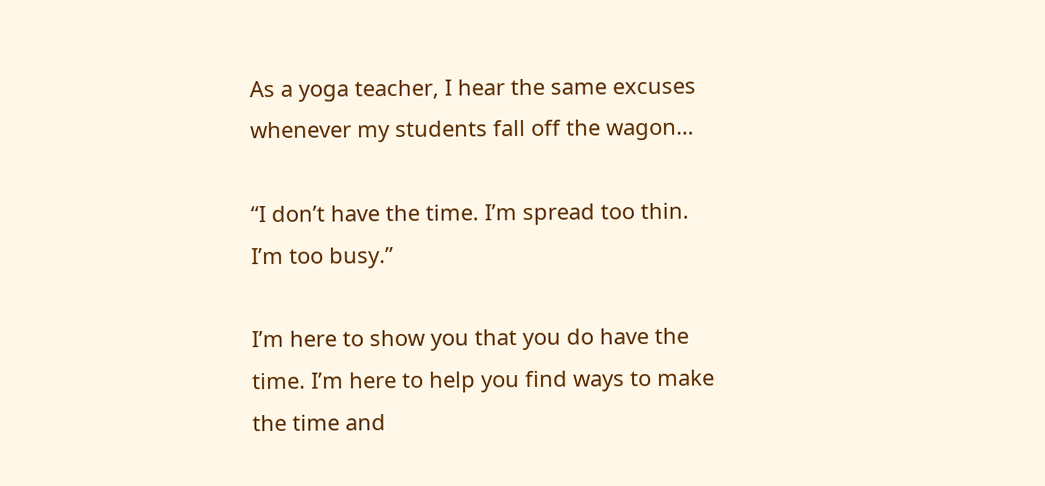As a yoga teacher, I hear the same excuses whenever my students fall off the wagon…

“I don’t have the time. I’m spread too thin. I’m too busy.”

I’m here to show you that you do have the time. I’m here to help you find ways to make the time and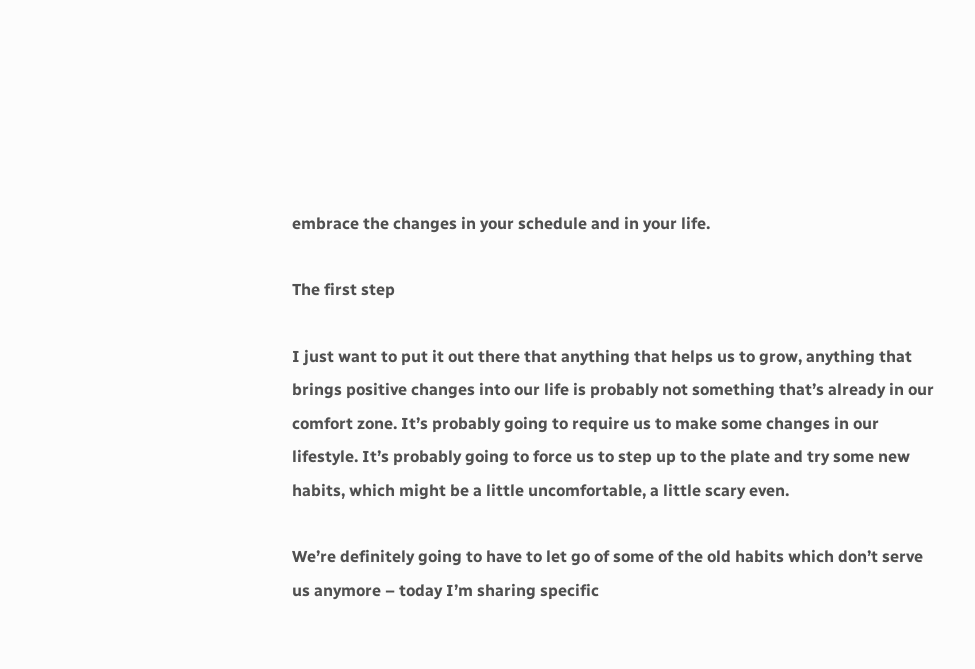embrace the changes in your schedule and in your life.

The first step

I just want to put it out there that anything that helps us to grow, anything that brings positive changes into our life is probably not something that’s already in our comfort zone. It’s probably going to require us to make some changes in our lifestyle. It’s probably going to force us to step up to the plate and try some new habits, which might be a little uncomfortable, a little scary even.

We’re definitely going to have to let go of some of the old habits which don’t serve us anymore – today I’m sharing specific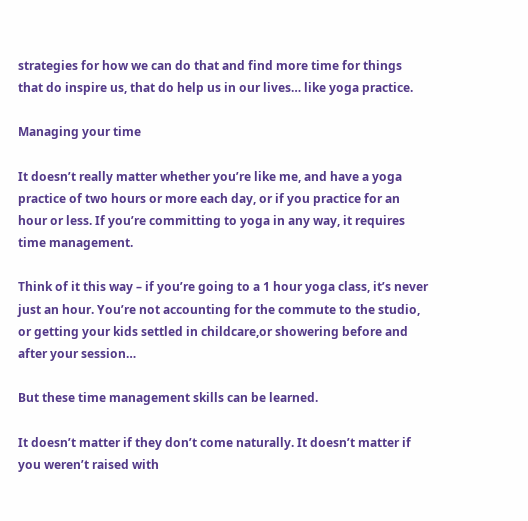strategies for how we can do that and find more time for things that do inspire us, that do help us in our lives… like yoga practice.

Managing your time

It doesn’t really matter whether you’re like me, and have a yoga practice of two hours or more each day, or if you practice for an hour or less. If you’re committing to yoga in any way, it requires time management.

Think of it this way – if you’re going to a 1 hour yoga class, it’s never just an hour. You’re not accounting for the commute to the studio, or getting your kids settled in childcare,or showering before and after your session…

But these time management skills can be learned.

It doesn’t matter if they don’t come naturally. It doesn’t matter if you weren’t raised with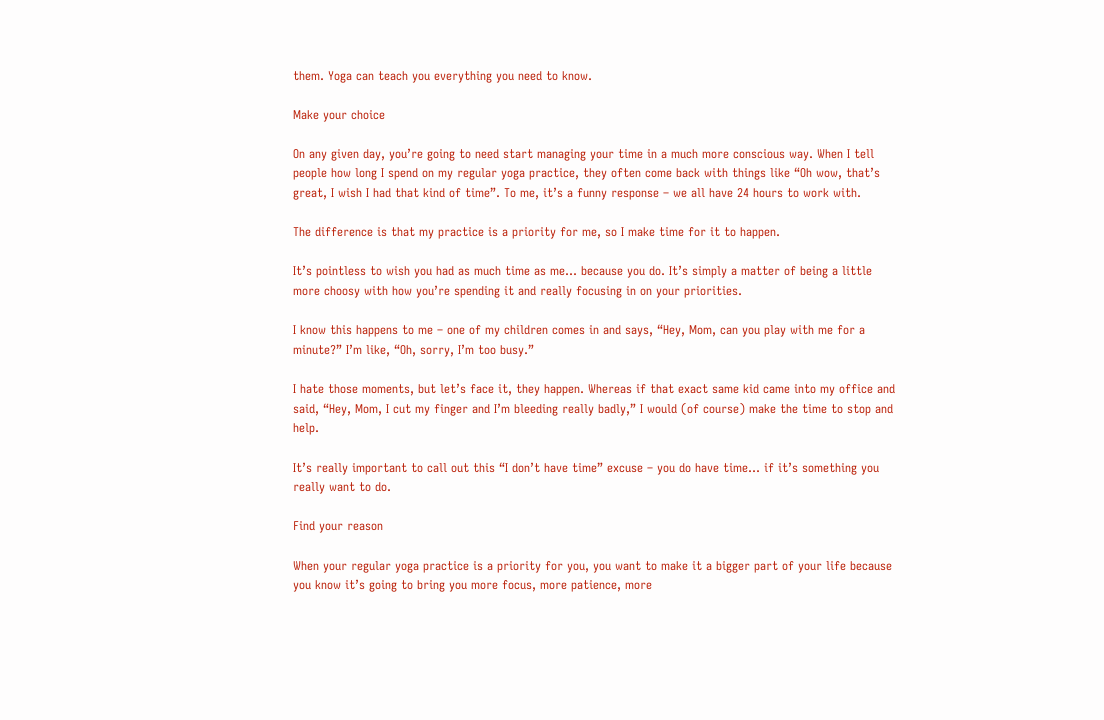them. Yoga can teach you everything you need to know.

Make your choice

On any given day, you’re going to need start managing your time in a much more conscious way. When I tell people how long I spend on my regular yoga practice, they often come back with things like “Oh wow, that’s great, I wish I had that kind of time”. To me, it’s a funny response – we all have 24 hours to work with.

The difference is that my practice is a priority for me, so I make time for it to happen.

It’s pointless to wish you had as much time as me… because you do. It’s simply a matter of being a little more choosy with how you’re spending it and really focusing in on your priorities.

I know this happens to me – one of my children comes in and says, “Hey, Mom, can you play with me for a minute?” I’m like, “Oh, sorry, I’m too busy.”

I hate those moments, but let’s face it, they happen. Whereas if that exact same kid came into my office and said, “Hey, Mom, I cut my finger and I’m bleeding really badly,” I would (of course) make the time to stop and help.

It’s really important to call out this “I don’t have time” excuse – you do have time… if it’s something you really want to do.

Find your reason

When your regular yoga practice is a priority for you, you want to make it a bigger part of your life because you know it’s going to bring you more focus, more patience, more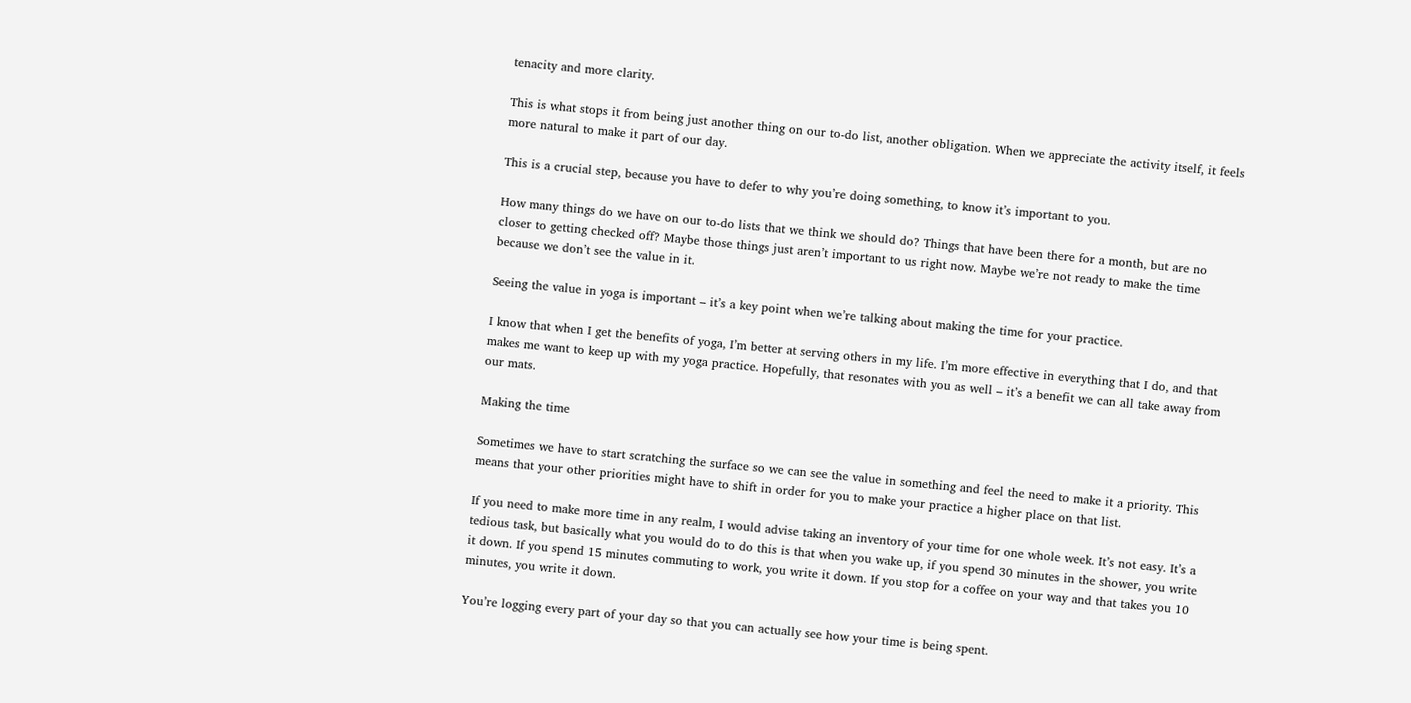tenacity and more clarity.

This is what stops it from being just another thing on our to-do list, another obligation. When we appreciate the activity itself, it feels more natural to make it part of our day.

This is a crucial step, because you have to defer to why you’re doing something, to know it’s important to you.

How many things do we have on our to-do lists that we think we should do? Things that have been there for a month, but are no closer to getting checked off? Maybe those things just aren’t important to us right now. Maybe we’re not ready to make the time because we don’t see the value in it.

Seeing the value in yoga is important – it’s a key point when we’re talking about making the time for your practice.

I know that when I get the benefits of yoga, I’m better at serving others in my life. I’m more effective in everything that I do, and that makes me want to keep up with my yoga practice. Hopefully, that resonates with you as well – it’s a benefit we can all take away from our mats.

Making the time

Sometimes we have to start scratching the surface so we can see the value in something and feel the need to make it a priority. This means that your other priorities might have to shift in order for you to make your practice a higher place on that list.

If you need to make more time in any realm, I would advise taking an inventory of your time for one whole week. It’s not easy. It’s a tedious task, but basically what you would do to do this is that when you wake up, if you spend 30 minutes in the shower, you write it down. If you spend 15 minutes commuting to work, you write it down. If you stop for a coffee on your way and that takes you 10 minutes, you write it down.

You’re logging every part of your day so that you can actually see how your time is being spent.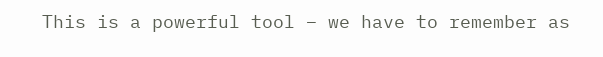This is a powerful tool – we have to remember as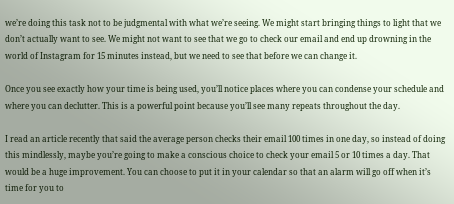we’re doing this task not to be judgmental with what we’re seeing. We might start bringing things to light that we don’t actually want to see. We might not want to see that we go to check our email and end up drowning in the world of Instagram for 15 minutes instead, but we need to see that before we can change it.

Once you see exactly how your time is being used, you’ll notice places where you can condense your schedule and where you can declutter. This is a powerful point because you’ll see many repeats throughout the day.

I read an article recently that said the average person checks their email 100 times in one day, so instead of doing this mindlessly, maybe you’re going to make a conscious choice to check your email 5 or 10 times a day. That would be a huge improvement. You can choose to put it in your calendar so that an alarm will go off when it’s time for you to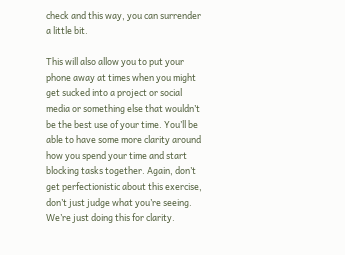check and this way, you can surrender a little bit.

This will also allow you to put your phone away at times when you might get sucked into a project or social media or something else that wouldn’t be the best use of your time. You’ll be able to have some more clarity around how you spend your time and start blocking tasks together. Again, don’t get perfectionistic about this exercise, don’t just judge what you’re seeing. We’re just doing this for clarity.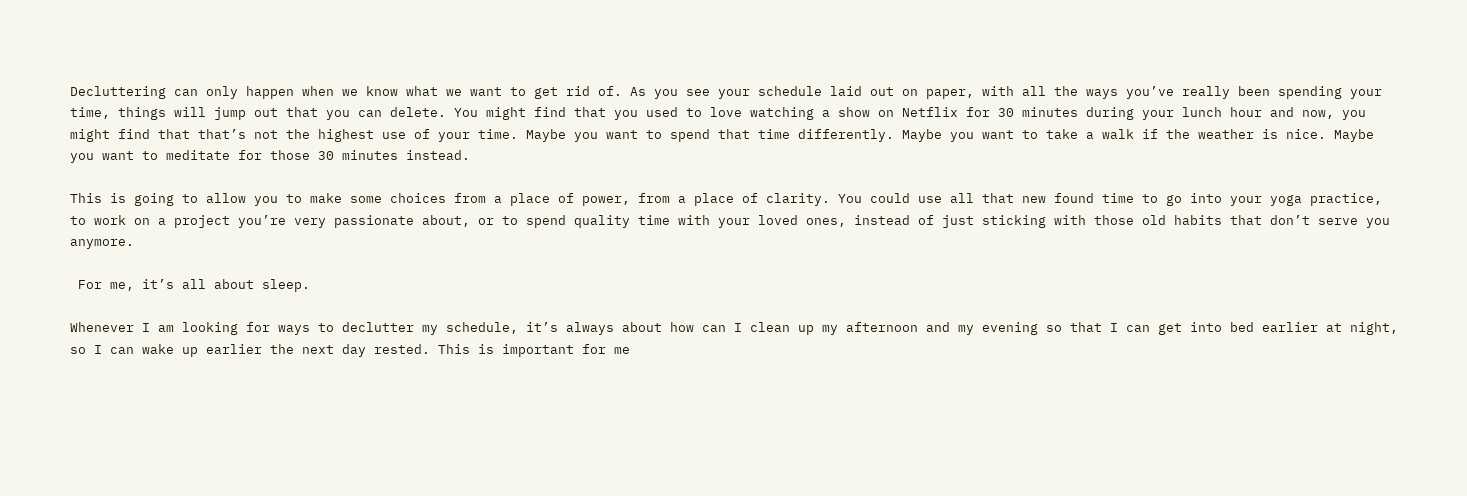Decluttering can only happen when we know what we want to get rid of. As you see your schedule laid out on paper, with all the ways you’ve really been spending your time, things will jump out that you can delete. You might find that you used to love watching a show on Netflix for 30 minutes during your lunch hour and now, you might find that that’s not the highest use of your time. Maybe you want to spend that time differently. Maybe you want to take a walk if the weather is nice. Maybe you want to meditate for those 30 minutes instead.

This is going to allow you to make some choices from a place of power, from a place of clarity. You could use all that new found time to go into your yoga practice, to work on a project you’re very passionate about, or to spend quality time with your loved ones, instead of just sticking with those old habits that don’t serve you anymore.

 For me, it’s all about sleep.

Whenever I am looking for ways to declutter my schedule, it’s always about how can I clean up my afternoon and my evening so that I can get into bed earlier at night, so I can wake up earlier the next day rested. This is important for me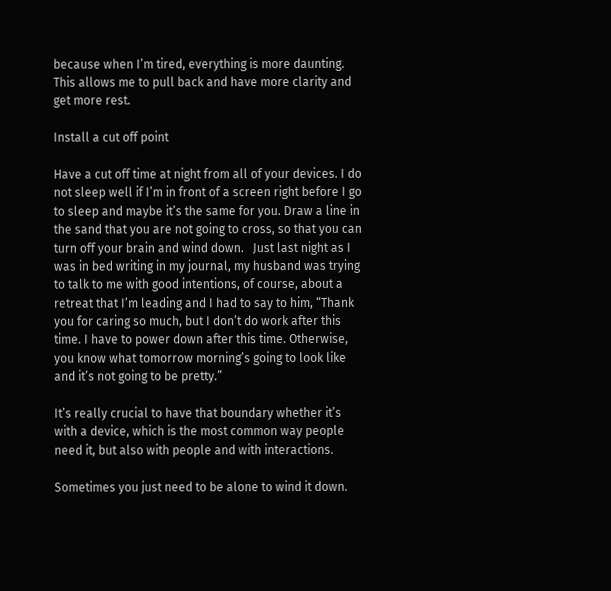because when I’m tired, everything is more daunting. This allows me to pull back and have more clarity and get more rest.

Install a cut off point

Have a cut off time at night from all of your devices. I do not sleep well if I’m in front of a screen right before I go to sleep and maybe it’s the same for you. Draw a line in the sand that you are not going to cross, so that you can turn off your brain and wind down.   Just last night as I was in bed writing in my journal, my husband was trying to talk to me with good intentions, of course, about a retreat that I’m leading and I had to say to him, “Thank you for caring so much, but I don’t do work after this time. I have to power down after this time. Otherwise, you know what tomorrow morning’s going to look like and it’s not going to be pretty.”

It’s really crucial to have that boundary whether it’s with a device, which is the most common way people need it, but also with people and with interactions.

Sometimes you just need to be alone to wind it down.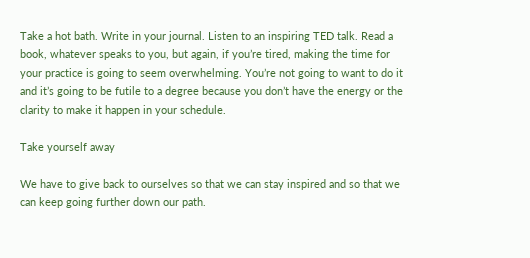Take a hot bath. Write in your journal. Listen to an inspiring TED talk. Read a book, whatever speaks to you, but again, if you’re tired, making the time for your practice is going to seem overwhelming. You’re not going to want to do it and it’s going to be futile to a degree because you don’t have the energy or the clarity to make it happen in your schedule.

Take yourself away

We have to give back to ourselves so that we can stay inspired and so that we can keep going further down our path.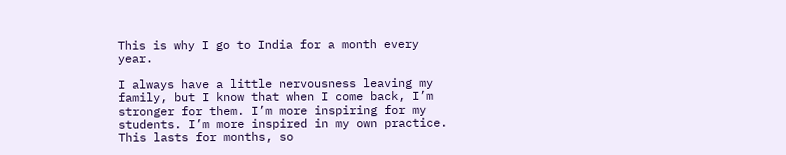This is why I go to India for a month every year.

I always have a little nervousness leaving my family, but I know that when I come back, I’m stronger for them. I’m more inspiring for my students. I’m more inspired in my own practice. This lasts for months, so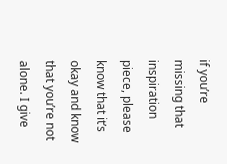if you’re missing that inspiration piece, please know that it’s okay and know that you’re not alone. I give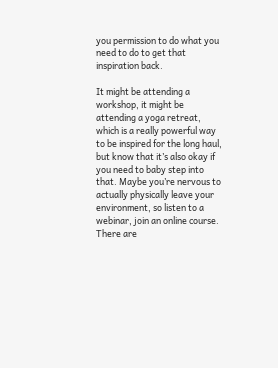you permission to do what you need to do to get that inspiration back.

It might be attending a workshop, it might be attending a yoga retreat, which is a really powerful way to be inspired for the long haul, but know that it’s also okay if you need to baby step into that. Maybe you’re nervous to actually physically leave your environment, so listen to a webinar, join an online course. There are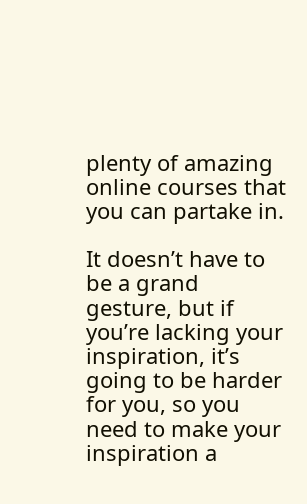plenty of amazing online courses that you can partake in.

It doesn’t have to be a grand gesture, but if you’re lacking your inspiration, it’s going to be harder for you, so you need to make your inspiration a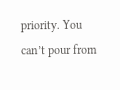priority. You can’t pour from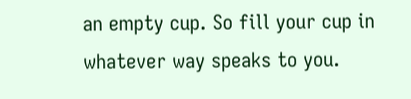an empty cup. So fill your cup in whatever way speaks to you.